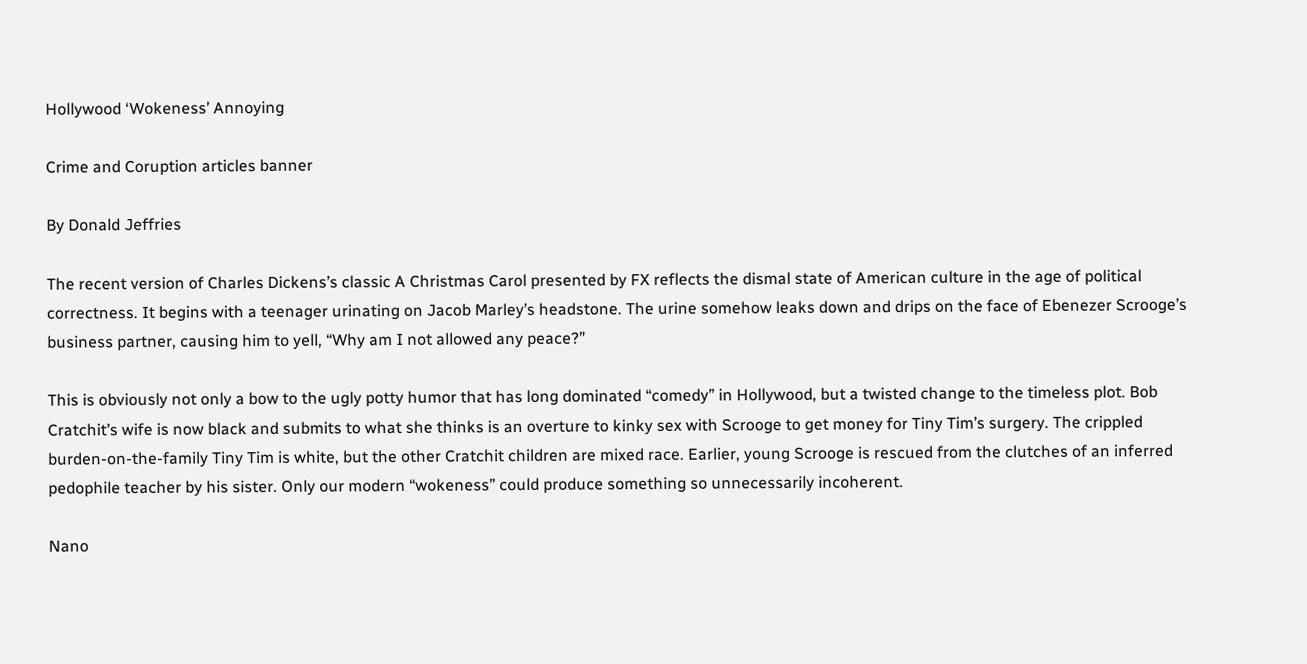Hollywood ‘Wokeness’ Annoying

Crime and Coruption articles banner

By Donald Jeffries

The recent version of Charles Dickens’s classic A Christmas Carol presented by FX reflects the dismal state of American culture in the age of political correctness. It begins with a teenager urinating on Jacob Marley’s headstone. The urine somehow leaks down and drips on the face of Ebenezer Scrooge’s business partner, causing him to yell, “Why am I not allowed any peace?”

This is obviously not only a bow to the ugly potty humor that has long dominated “comedy” in Hollywood, but a twisted change to the timeless plot. Bob Cratchit’s wife is now black and submits to what she thinks is an overture to kinky sex with Scrooge to get money for Tiny Tim’s surgery. The crippled burden-on-the-family Tiny Tim is white, but the other Cratchit children are mixed race. Earlier, young Scrooge is rescued from the clutches of an inferred pedophile teacher by his sister. Only our modern “wokeness” could produce something so unnecessarily incoherent.

Nano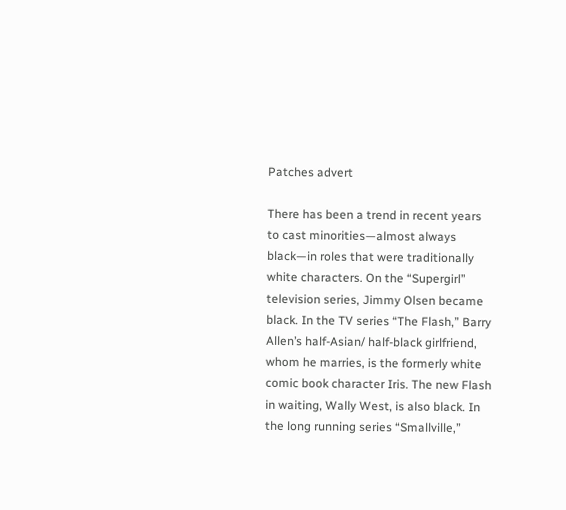Patches advert

There has been a trend in recent years to cast minorities—almost always black—in roles that were traditionally white characters. On the “Supergirl” television series, Jimmy Olsen became black. In the TV series “The Flash,” Barry Allen’s half-Asian/ half-black girlfriend, whom he marries, is the formerly white comic book character Iris. The new Flash in waiting, Wally West, is also black. In the long running series “Smallville,”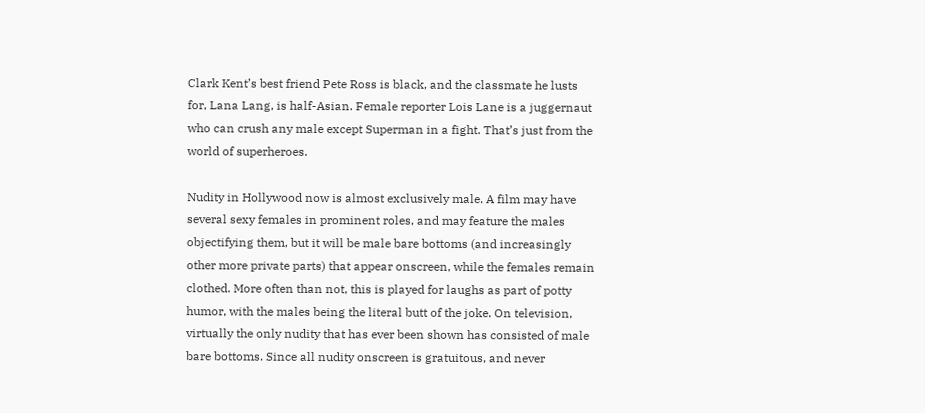Clark Kent’s best friend Pete Ross is black, and the classmate he lusts for, Lana Lang, is half-Asian. Female reporter Lois Lane is a juggernaut who can crush any male except Superman in a fight. That’s just from the world of superheroes.

Nudity in Hollywood now is almost exclusively male. A film may have several sexy females in prominent roles, and may feature the males objectifying them, but it will be male bare bottoms (and increasingly other more private parts) that appear onscreen, while the females remain clothed. More often than not, this is played for laughs as part of potty humor, with the males being the literal butt of the joke. On television, virtually the only nudity that has ever been shown has consisted of male bare bottoms. Since all nudity onscreen is gratuitous, and never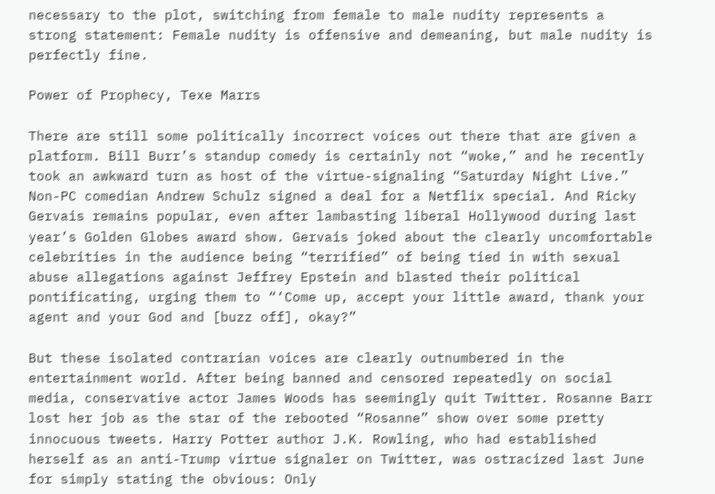necessary to the plot, switching from female to male nudity represents a strong statement: Female nudity is offensive and demeaning, but male nudity is perfectly fine.

Power of Prophecy, Texe Marrs

There are still some politically incorrect voices out there that are given a platform. Bill Burr’s standup comedy is certainly not “woke,” and he recently took an awkward turn as host of the virtue-signaling “Saturday Night Live.” Non-PC comedian Andrew Schulz signed a deal for a Netflix special. And Ricky Gervais remains popular, even after lambasting liberal Hollywood during last year’s Golden Globes award show. Gervais joked about the clearly uncomfortable celebrities in the audience being “terrified” of being tied in with sexual abuse allegations against Jeffrey Epstein and blasted their political pontificating, urging them to “‘Come up, accept your little award, thank your agent and your God and [buzz off], okay?”

But these isolated contrarian voices are clearly outnumbered in the entertainment world. After being banned and censored repeatedly on social media, conservative actor James Woods has seemingly quit Twitter. Rosanne Barr lost her job as the star of the rebooted “Rosanne” show over some pretty innocuous tweets. Harry Potter author J.K. Rowling, who had established herself as an anti-Trump virtue signaler on Twitter, was ostracized last June for simply stating the obvious: Only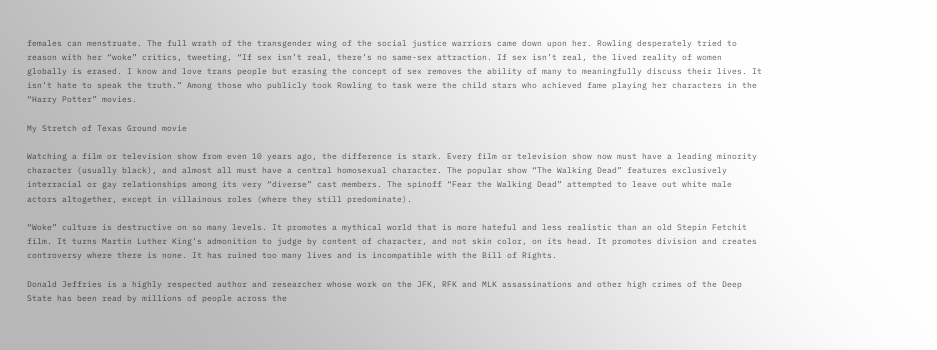females can menstruate. The full wrath of the transgender wing of the social justice warriors came down upon her. Rowling desperately tried to reason with her “woke” critics, tweeting, “If sex isn’t real, there’s no same-sex attraction. If sex isn’t real, the lived reality of women globally is erased. I know and love trans people but erasing the concept of sex removes the ability of many to meaningfully discuss their lives. It isn’t hate to speak the truth.” Among those who publicly took Rowling to task were the child stars who achieved fame playing her characters in the “Harry Potter” movies.

My Stretch of Texas Ground movie

Watching a film or television show from even 10 years ago, the difference is stark. Every film or television show now must have a leading minority character (usually black), and almost all must have a central homosexual character. The popular show “The Walking Dead” features exclusively interracial or gay relationships among its very “diverse” cast members. The spinoff “Fear the Walking Dead” attempted to leave out white male actors altogether, except in villainous roles (where they still predominate).

“Woke” culture is destructive on so many levels. It promotes a mythical world that is more hateful and less realistic than an old Stepin Fetchit film. It turns Martin Luther King’s admonition to judge by content of character, and not skin color, on its head. It promotes division and creates controversy where there is none. It has ruined too many lives and is incompatible with the Bill of Rights.

Donald Jeffries is a highly respected author and researcher whose work on the JFK, RFK and MLK assassinations and other high crimes of the Deep State has been read by millions of people across the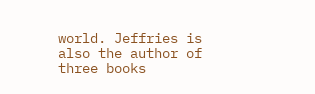world. Jeffries is also the author of three books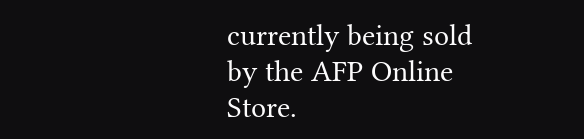currently being sold by the AFP Online Store.